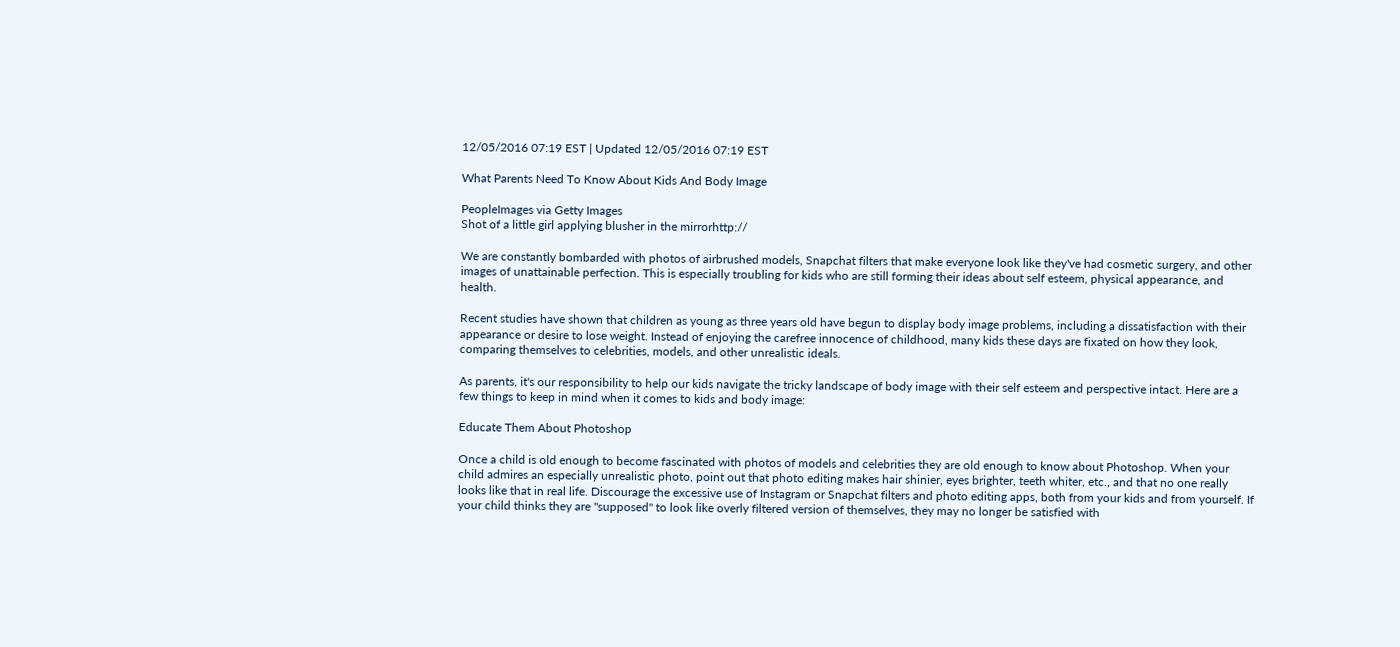12/05/2016 07:19 EST | Updated 12/05/2016 07:19 EST

What Parents Need To Know About Kids And Body Image

PeopleImages via Getty Images
Shot of a little girl applying blusher in the mirrorhttp://

We are constantly bombarded with photos of airbrushed models, Snapchat filters that make everyone look like they've had cosmetic surgery, and other images of unattainable perfection. This is especially troubling for kids who are still forming their ideas about self esteem, physical appearance, and health.

Recent studies have shown that children as young as three years old have begun to display body image problems, including a dissatisfaction with their appearance or desire to lose weight. Instead of enjoying the carefree innocence of childhood, many kids these days are fixated on how they look, comparing themselves to celebrities, models, and other unrealistic ideals.

As parents, it's our responsibility to help our kids navigate the tricky landscape of body image with their self esteem and perspective intact. Here are a few things to keep in mind when it comes to kids and body image:

Educate Them About Photoshop

Once a child is old enough to become fascinated with photos of models and celebrities they are old enough to know about Photoshop. When your child admires an especially unrealistic photo, point out that photo editing makes hair shinier, eyes brighter, teeth whiter, etc., and that no one really looks like that in real life. Discourage the excessive use of Instagram or Snapchat filters and photo editing apps, both from your kids and from yourself. If your child thinks they are "supposed" to look like overly filtered version of themselves, they may no longer be satisfied with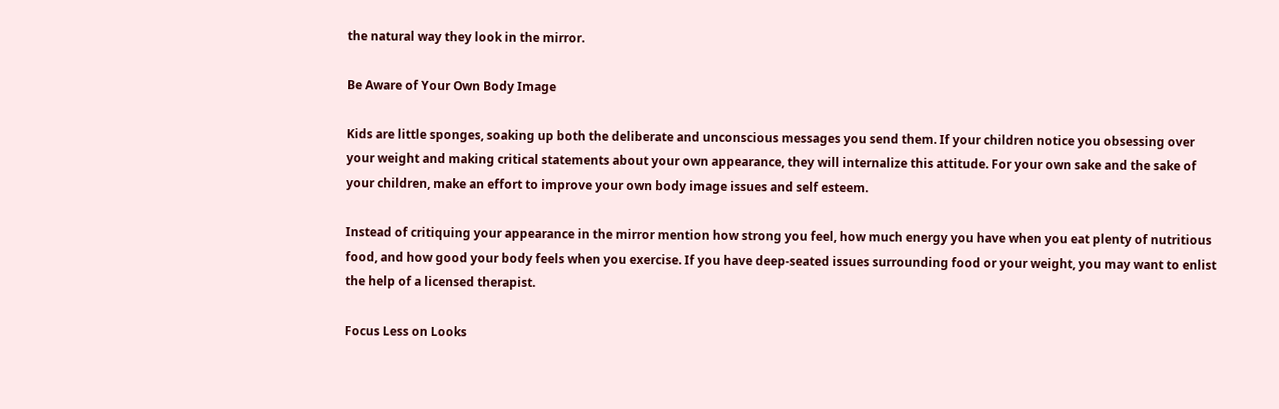the natural way they look in the mirror.

Be Aware of Your Own Body Image

Kids are little sponges, soaking up both the deliberate and unconscious messages you send them. If your children notice you obsessing over your weight and making critical statements about your own appearance, they will internalize this attitude. For your own sake and the sake of your children, make an effort to improve your own body image issues and self esteem.

Instead of critiquing your appearance in the mirror mention how strong you feel, how much energy you have when you eat plenty of nutritious food, and how good your body feels when you exercise. If you have deep-seated issues surrounding food or your weight, you may want to enlist the help of a licensed therapist.

Focus Less on Looks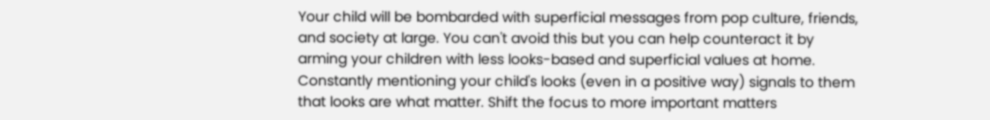Your child will be bombarded with superficial messages from pop culture, friends, and society at large. You can't avoid this but you can help counteract it by arming your children with less looks-based and superficial values at home. Constantly mentioning your child's looks (even in a positive way) signals to them that looks are what matter. Shift the focus to more important matters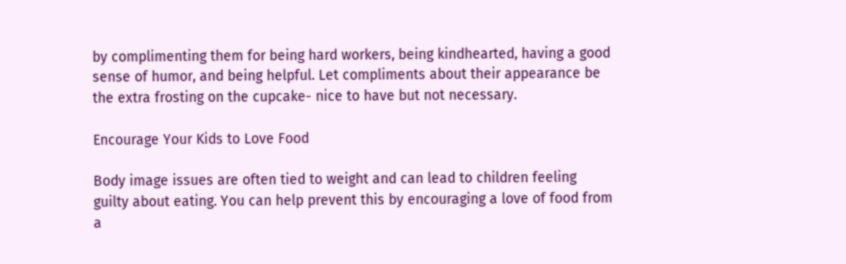by complimenting them for being hard workers, being kindhearted, having a good sense of humor, and being helpful. Let compliments about their appearance be the extra frosting on the cupcake- nice to have but not necessary.

Encourage Your Kids to Love Food

Body image issues are often tied to weight and can lead to children feeling guilty about eating. You can help prevent this by encouraging a love of food from a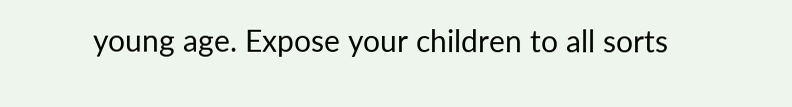young age. Expose your children to all sorts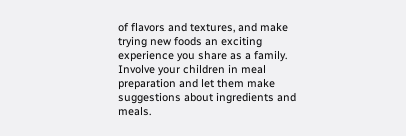of flavors and textures, and make trying new foods an exciting experience you share as a family. Involve your children in meal preparation and let them make suggestions about ingredients and meals.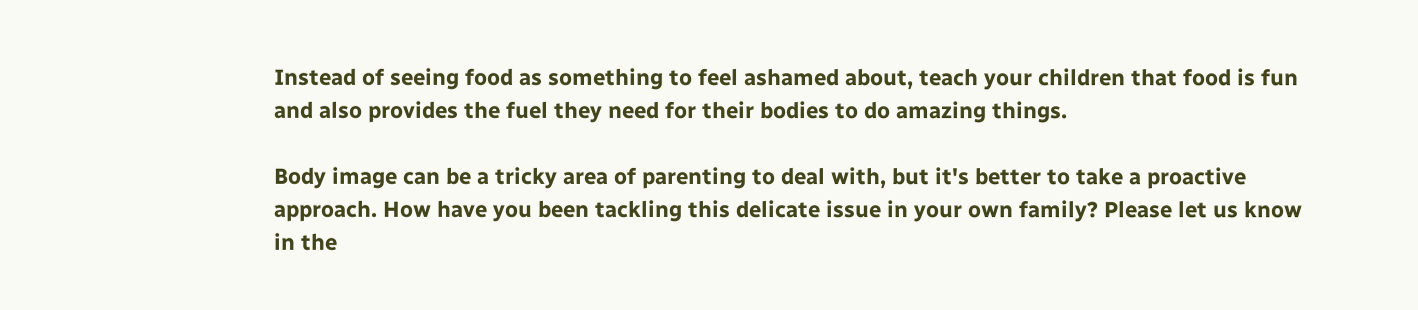Instead of seeing food as something to feel ashamed about, teach your children that food is fun and also provides the fuel they need for their bodies to do amazing things.

Body image can be a tricky area of parenting to deal with, but it's better to take a proactive approach. How have you been tackling this delicate issue in your own family? Please let us know in the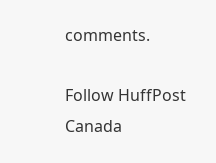comments.

Follow HuffPost Canada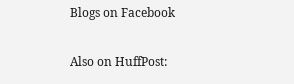Blogs on Facebook

Also on HuffPost: